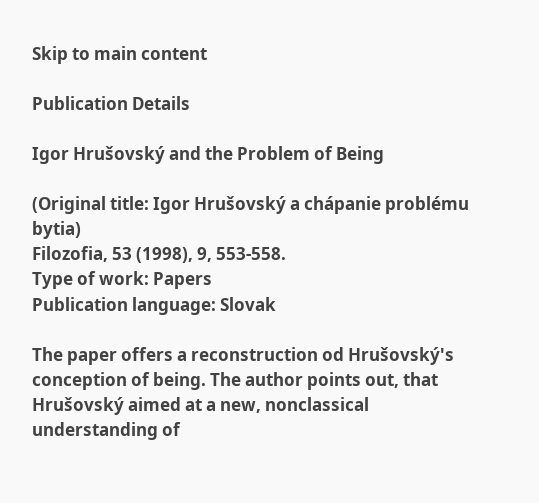Skip to main content

Publication Details

Igor Hrušovský and the Problem of Being

(Original title: Igor Hrušovský a chápanie problému bytia)
Filozofia, 53 (1998), 9, 553-558.
Type of work: Papers
Publication language: Slovak

The paper offers a reconstruction od Hrušovský's conception of being. The author points out, that Hrušovský aimed at a new, nonclassical understanding of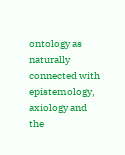ontology as naturally connected with epistemology, axiology and the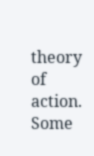theory of action. Some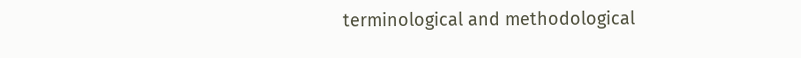terminological and methodological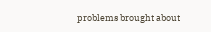problems brought about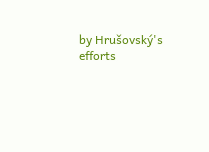by Hrušovský's efforts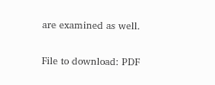are examined as well.

File to download: PDF